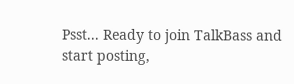Psst... Ready to join TalkBass and start posting,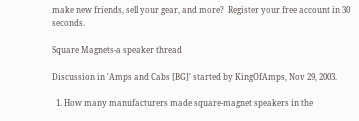make new friends, sell your gear, and more?  Register your free account in 30 seconds.

Square Magnets-a speaker thread

Discussion in 'Amps and Cabs [BG]' started by KingOfAmps, Nov 29, 2003.

  1. How many manufacturers made square-magnet speakers in the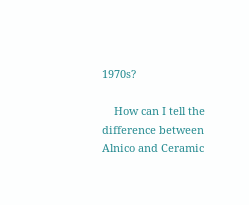1970s?

    How can I tell the difference between Alnico and Ceramic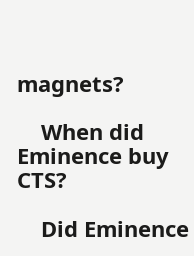magnets?

    When did Eminence buy CTS?

    Did Eminence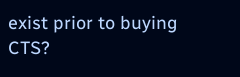exist prior to buying CTS?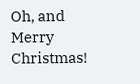Oh, and Merry Christmas!